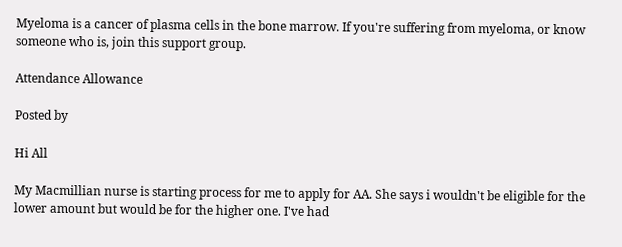Myeloma is a cancer of plasma cells in the bone marrow. If you're suffering from myeloma, or know someone who is, join this support group.

Attendance Allowance

Posted by

Hi All

My Macmillian nurse is starting process for me to apply for AA. She says i wouldn't be eligible for the lower amount but would be for the higher one. I've had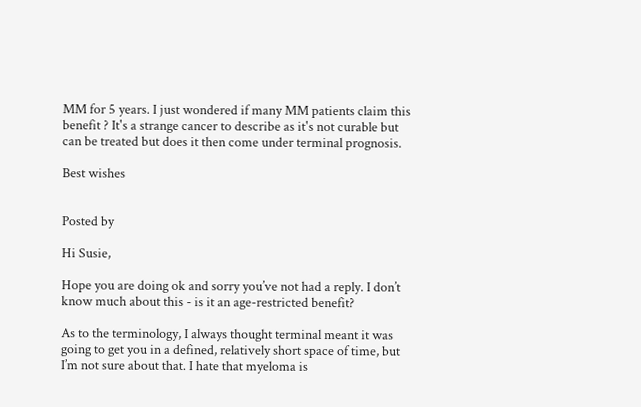MM for 5 years. I just wondered if many MM patients claim this benefit ? It's a strange cancer to describe as it's not curable but can be treated but does it then come under terminal prognosis.

Best wishes


Posted by

Hi Susie,

Hope you are doing ok and sorry you’ve not had a reply. I don’t know much about this - is it an age-restricted benefit?

As to the terminology, I always thought terminal meant it was going to get you in a defined, relatively short space of time, but I’m not sure about that. I hate that myeloma is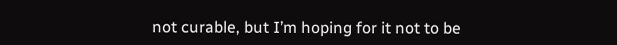not curable, but I’m hoping for it not to be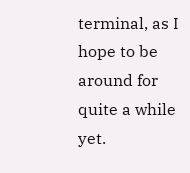terminal, as I hope to be around for quite a while yet.